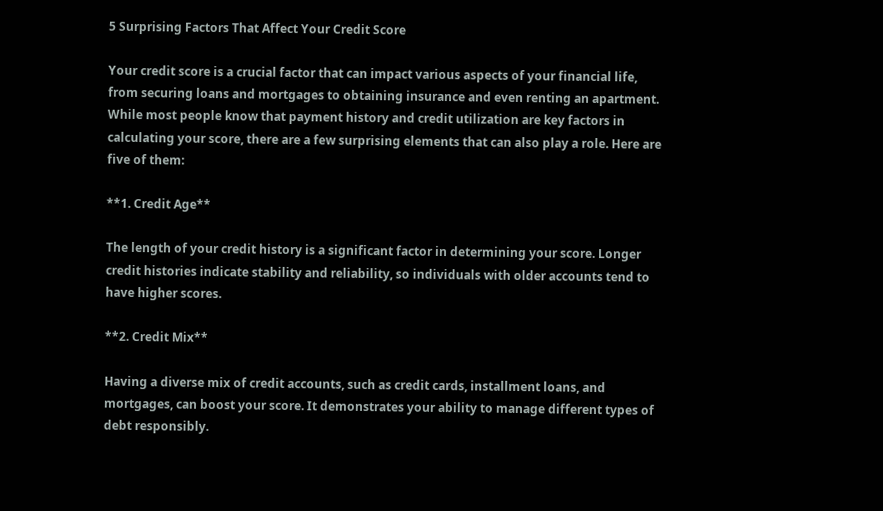5 Surprising Factors That Affect Your Credit Score

Your credit score is a crucial factor that can impact various aspects of your financial life, from securing loans and mortgages to obtaining insurance and even renting an apartment. While most people know that payment history and credit utilization are key factors in calculating your score, there are a few surprising elements that can also play a role. Here are five of them:

**1. Credit Age**

The length of your credit history is a significant factor in determining your score. Longer credit histories indicate stability and reliability, so individuals with older accounts tend to have higher scores.

**2. Credit Mix**

Having a diverse mix of credit accounts, such as credit cards, installment loans, and mortgages, can boost your score. It demonstrates your ability to manage different types of debt responsibly.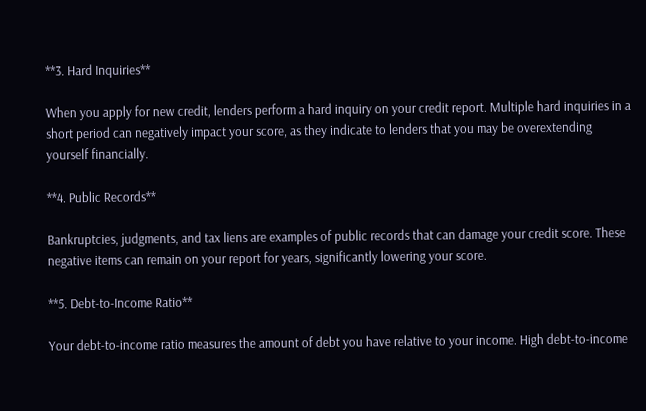**3. Hard Inquiries**

When you apply for new credit, lenders perform a hard inquiry on your credit report. Multiple hard inquiries in a short period can negatively impact your score, as they indicate to lenders that you may be overextending yourself financially.

**4. Public Records**

Bankruptcies, judgments, and tax liens are examples of public records that can damage your credit score. These negative items can remain on your report for years, significantly lowering your score.

**5. Debt-to-Income Ratio**

Your debt-to-income ratio measures the amount of debt you have relative to your income. High debt-to-income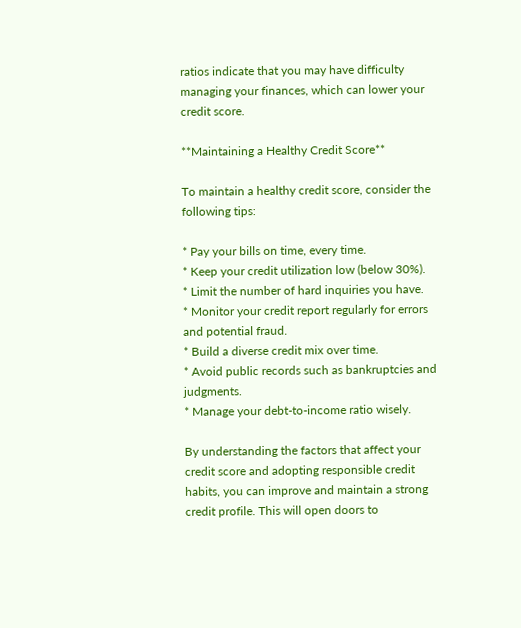ratios indicate that you may have difficulty managing your finances, which can lower your credit score.

**Maintaining a Healthy Credit Score**

To maintain a healthy credit score, consider the following tips:

* Pay your bills on time, every time.
* Keep your credit utilization low (below 30%).
* Limit the number of hard inquiries you have.
* Monitor your credit report regularly for errors and potential fraud.
* Build a diverse credit mix over time.
* Avoid public records such as bankruptcies and judgments.
* Manage your debt-to-income ratio wisely.

By understanding the factors that affect your credit score and adopting responsible credit habits, you can improve and maintain a strong credit profile. This will open doors to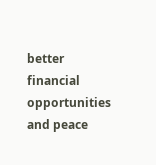better financial opportunities and peace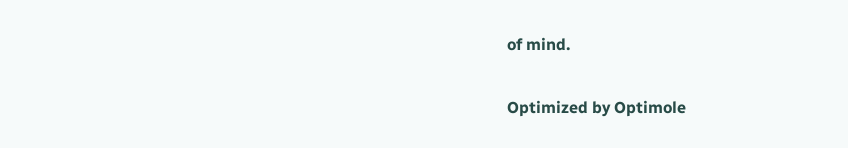of mind.

Optimized by Optimole